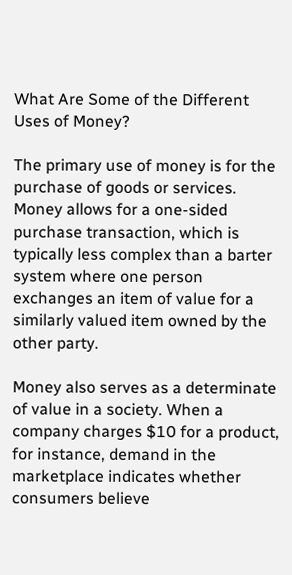What Are Some of the Different Uses of Money?

The primary use of money is for the purchase of goods or services. Money allows for a one-sided purchase transaction, which is typically less complex than a barter system where one person exchanges an item of value for a similarly valued item owned by the other party.

Money also serves as a determinate of value in a society. When a company charges $10 for a product, for instance, demand in the marketplace indicates whether consumers believe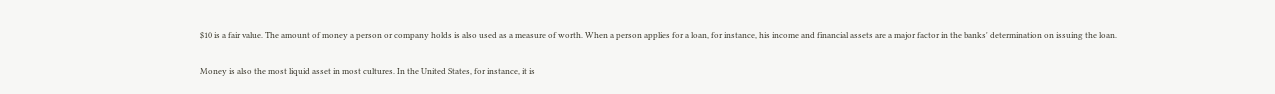$10 is a fair value. The amount of money a person or company holds is also used as a measure of worth. When a person applies for a loan, for instance, his income and financial assets are a major factor in the banks' determination on issuing the loan.

Money is also the most liquid asset in most cultures. In the United States, for instance, it is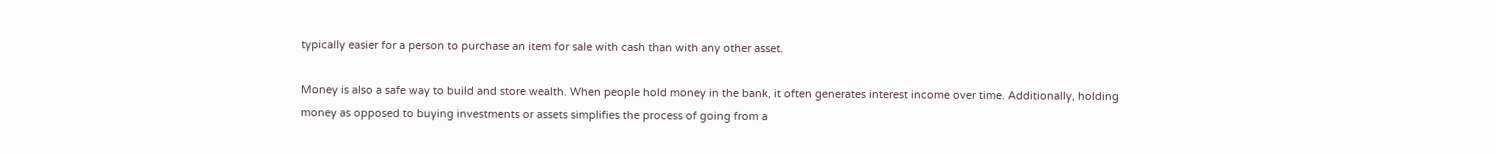typically easier for a person to purchase an item for sale with cash than with any other asset.

Money is also a safe way to build and store wealth. When people hold money in the bank, it often generates interest income over time. Additionally, holding money as opposed to buying investments or assets simplifies the process of going from a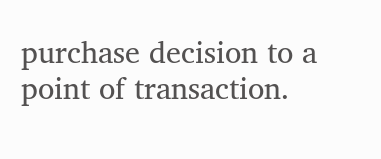purchase decision to a point of transaction.